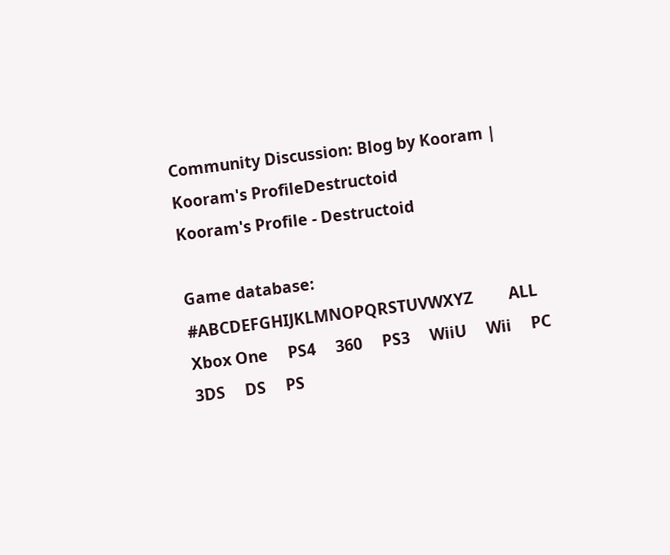Community Discussion: Blog by Kooram | Kooram's ProfileDestructoid
Kooram's Profile - Destructoid

Game database:   #ABCDEFGHIJKLMNOPQRSTUVWXYZ         ALL     Xbox One     PS4     360     PS3     WiiU     Wii     PC     3DS     DS     PS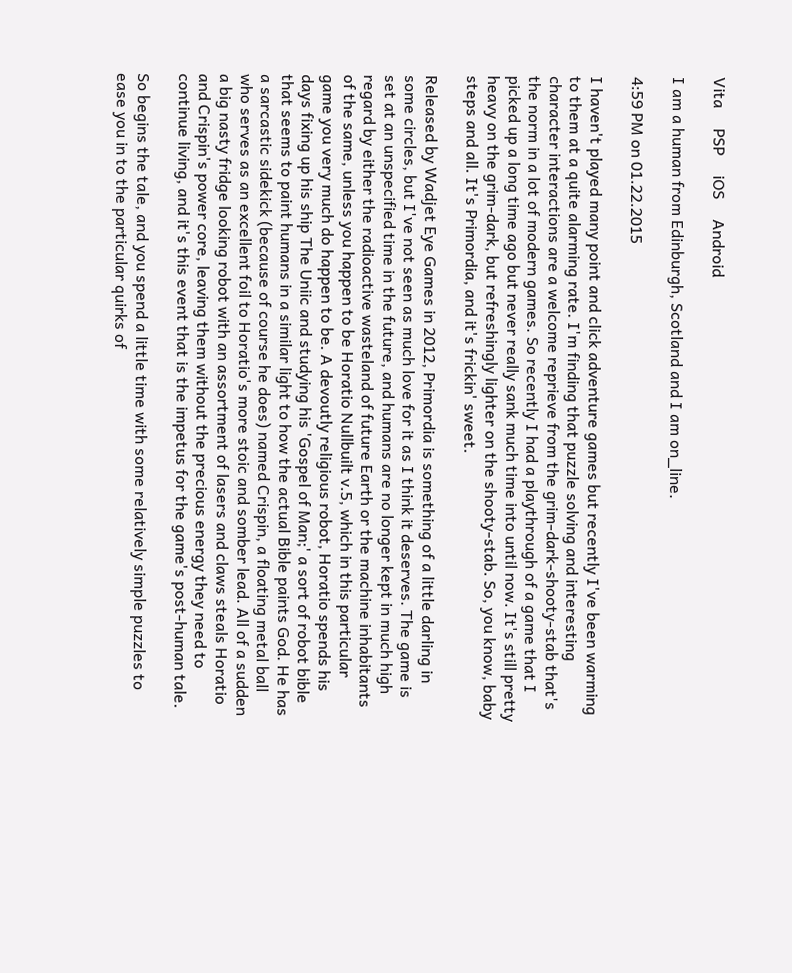Vita     PSP     iOS     Android

I am a human from Edinburgh, Scotland and I am on_line.

4:59 PM on 01.22.2015

I haven't played many point and click adventure games but recently I've been warming to them at a quite alarming rate. I'm finding that puzzle solving and interesting character interactions are a welcome reprieve from the grim-dark-shooty-stab that's the norm in a lot of modern games. So recently I had a playthrough of a game that I picked up a long time ago but never really sank much time into until now. It's still pretty heavy on the grim-dark, but refreshingly lighter on the shooty-stab. So, you know, baby steps and all. It's Primordia, and it's frickin' sweet.

Released by Wadjet Eye Games in 2012, Primordia is something of a little darling in some circles, but I've not seen as much love for it as I think it deserves. The game is set at an unspecified time in the future, and humans are no longer kept in much high regard by either the radioactive wasteland of future Earth or the machine inhabitants of the same, unless you happen to be Horatio Nullbuilt v.5, which in this particular game you very much do happen to be. A devoutly religious robot, Horatio spends his days fixing up his ship The Uniic and studying his 'Gospel of Man;' a sort of robot bible that seems to paint humans in a similar light to how the actual Bible paints God. He has a sarcastic sidekick (because of course he does) named Crispin, a floating metal ball who serves as an excellent foil to Horatio's more stoic and somber lead. All of a sudden a big nasty fridge looking robot with an assortment of lasers and claws steals Horatio and Crispin's power core, leaving them without the precious energy they need to continue living, and it's this event that is the impetus for the game's post-human tale.

So begins the tale, and you spend a little time with some relatively simple puzzles to ease you in to the particular quirks of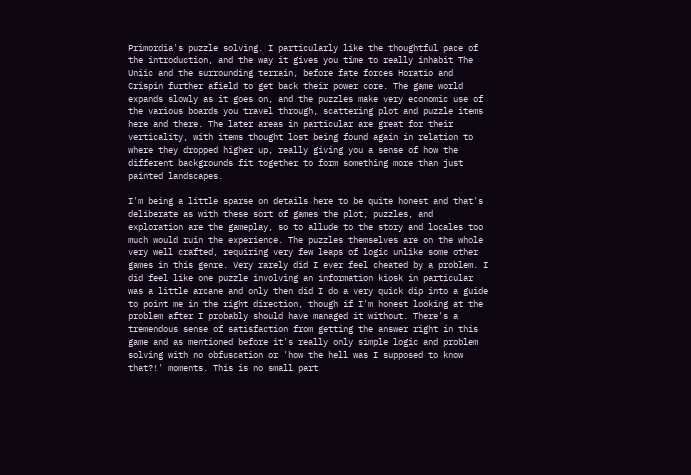Primordia's puzzle solving. I particularly like the thoughtful pace of the introduction, and the way it gives you time to really inhabit The Uniic and the surrounding terrain, before fate forces Horatio and Crispin further afield to get back their power core. The game world expands slowly as it goes on, and the puzzles make very economic use of the various boards you travel through, scattering plot and puzzle items here and there. The later areas in particular are great for their verticality, with items thought lost being found again in relation to where they dropped higher up, really giving you a sense of how the different backgrounds fit together to form something more than just painted landscapes.

I'm being a little sparse on details here to be quite honest and that's deliberate as with these sort of games the plot, puzzles, and exploration are the gameplay, so to allude to the story and locales too much would ruin the experience. The puzzles themselves are on the whole very well crafted, requiring very few leaps of logic unlike some other games in this genre. Very rarely did I ever feel cheated by a problem. I did feel like one puzzle involving an information kiosk in particular was a little arcane and only then did I do a very quick dip into a guide to point me in the right direction, though if I'm honest looking at the problem after I probably should have managed it without. There's a tremendous sense of satisfaction from getting the answer right in this game and as mentioned before it's really only simple logic and problem solving with no obfuscation or 'how the hell was I supposed to know that?!' moments. This is no small part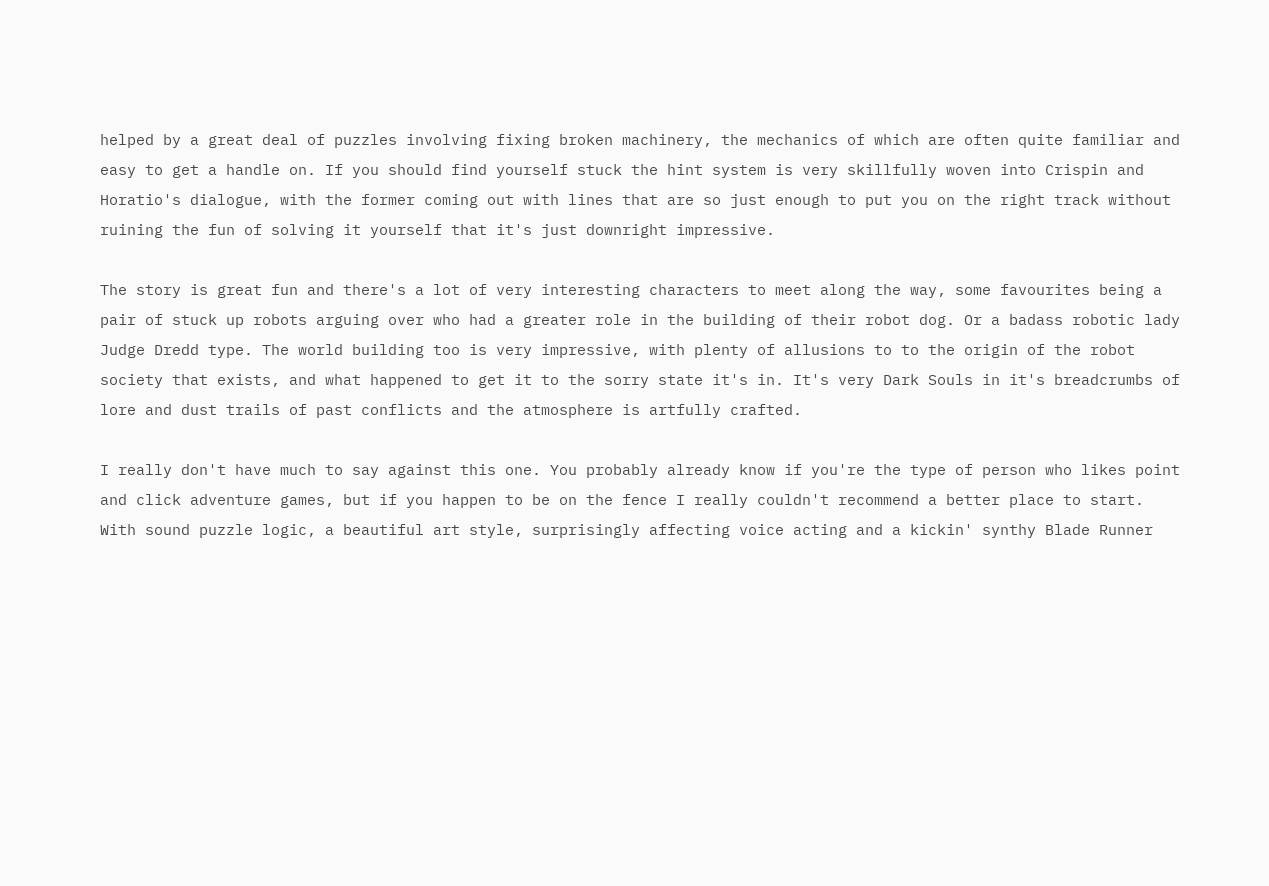helped by a great deal of puzzles involving fixing broken machinery, the mechanics of which are often quite familiar and easy to get a handle on. If you should find yourself stuck the hint system is very skillfully woven into Crispin and Horatio's dialogue, with the former coming out with lines that are so just enough to put you on the right track without ruining the fun of solving it yourself that it's just downright impressive.

The story is great fun and there's a lot of very interesting characters to meet along the way, some favourites being a pair of stuck up robots arguing over who had a greater role in the building of their robot dog. Or a badass robotic lady Judge Dredd type. The world building too is very impressive, with plenty of allusions to to the origin of the robot society that exists, and what happened to get it to the sorry state it's in. It's very Dark Souls in it's breadcrumbs of lore and dust trails of past conflicts and the atmosphere is artfully crafted.

I really don't have much to say against this one. You probably already know if you're the type of person who likes point and click adventure games, but if you happen to be on the fence I really couldn't recommend a better place to start. With sound puzzle logic, a beautiful art style, surprisingly affecting voice acting and a kickin' synthy Blade Runner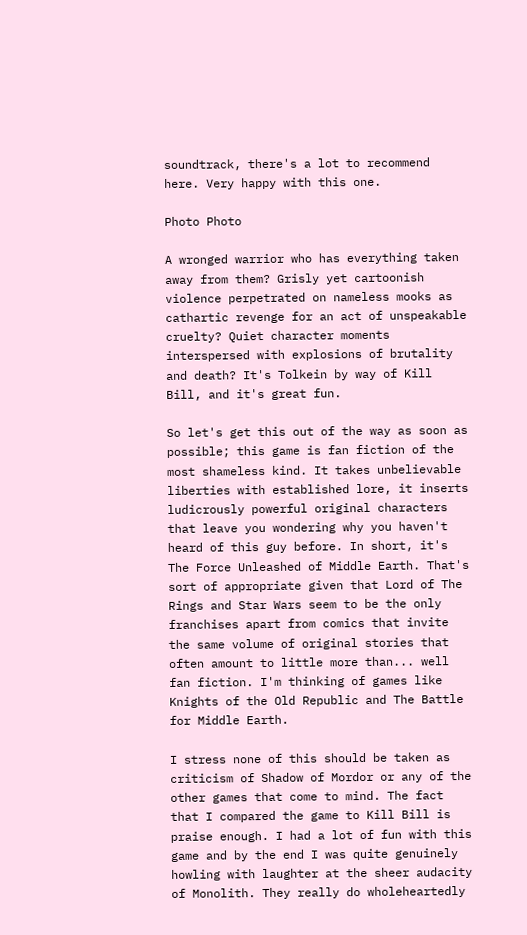soundtrack, there's a lot to recommend here. Very happy with this one.

Photo Photo

A wronged warrior who has everything taken away from them? Grisly yet cartoonish violence perpetrated on nameless mooks as cathartic revenge for an act of unspeakable cruelty? Quiet character moments interspersed with explosions of brutality and death? It's Tolkein by way of Kill Bill, and it's great fun.

So let's get this out of the way as soon as possible; this game is fan fiction of the most shameless kind. It takes unbelievable liberties with established lore, it inserts ludicrously powerful original characters that leave you wondering why you haven't heard of this guy before. In short, it's The Force Unleashed of Middle Earth. That's sort of appropriate given that Lord of The Rings and Star Wars seem to be the only franchises apart from comics that invite the same volume of original stories that often amount to little more than... well fan fiction. I'm thinking of games like Knights of the Old Republic and The Battle for Middle Earth.

I stress none of this should be taken as criticism of Shadow of Mordor or any of the other games that come to mind. The fact that I compared the game to Kill Bill is praise enough. I had a lot of fun with this game and by the end I was quite genuinely howling with laughter at the sheer audacity of Monolith. They really do wholeheartedly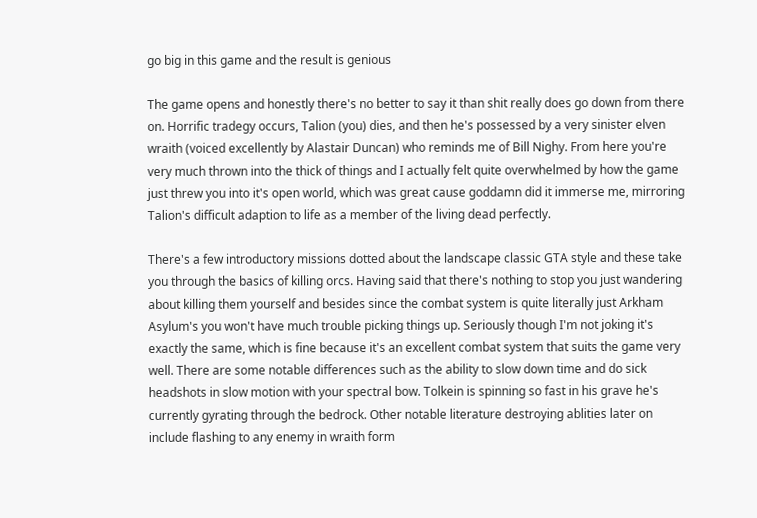go big in this game and the result is genious

The game opens and honestly there's no better to say it than shit really does go down from there on. Horrific tradegy occurs, Talion (you) dies, and then he's possessed by a very sinister elven wraith (voiced excellently by Alastair Duncan) who reminds me of Bill Nighy. From here you're very much thrown into the thick of things and I actually felt quite overwhelmed by how the game just threw you into it's open world, which was great cause goddamn did it immerse me, mirroring Talion's difficult adaption to life as a member of the living dead perfectly.

There's a few introductory missions dotted about the landscape classic GTA style and these take you through the basics of killing orcs. Having said that there's nothing to stop you just wandering about killing them yourself and besides since the combat system is quite literally just Arkham Asylum's you won't have much trouble picking things up. Seriously though I'm not joking it's exactly the same, which is fine because it's an excellent combat system that suits the game very well. There are some notable differences such as the ability to slow down time and do sick headshots in slow motion with your spectral bow. Tolkein is spinning so fast in his grave he's currently gyrating through the bedrock. Other notable literature destroying ablities later on include flashing to any enemy in wraith form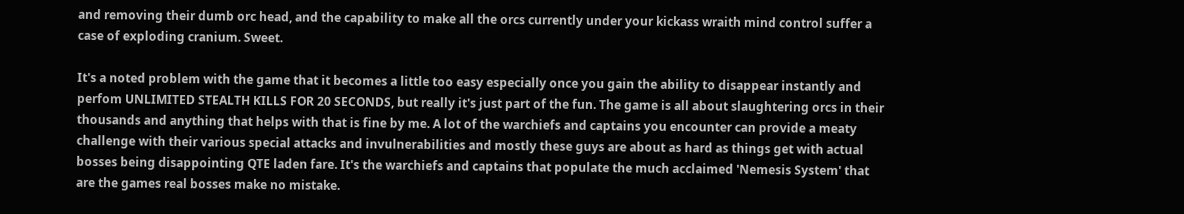and removing their dumb orc head, and the capability to make all the orcs currently under your kickass wraith mind control suffer a case of exploding cranium. Sweet.

It's a noted problem with the game that it becomes a little too easy especially once you gain the ability to disappear instantly and perfom UNLIMITED STEALTH KILLS FOR 20 SECONDS, but really it's just part of the fun. The game is all about slaughtering orcs in their thousands and anything that helps with that is fine by me. A lot of the warchiefs and captains you encounter can provide a meaty challenge with their various special attacks and invulnerabilities and mostly these guys are about as hard as things get with actual bosses being disappointing QTE laden fare. It's the warchiefs and captains that populate the much acclaimed 'Nemesis System' that are the games real bosses make no mistake.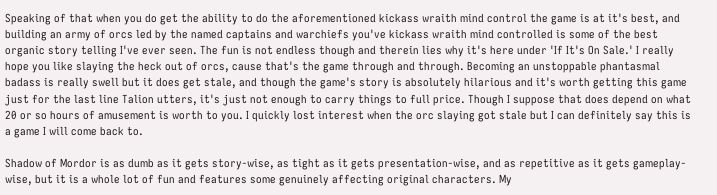Speaking of that when you do get the ability to do the aforementioned kickass wraith mind control the game is at it's best, and building an army of orcs led by the named captains and warchiefs you've kickass wraith mind controlled is some of the best organic story telling I've ever seen. The fun is not endless though and therein lies why it's here under 'If It's On Sale.' I really hope you like slaying the heck out of orcs, cause that's the game through and through. Becoming an unstoppable phantasmal badass is really swell but it does get stale, and though the game's story is absolutely hilarious and it's worth getting this game just for the last line Talion utters, it's just not enough to carry things to full price. Though I suppose that does depend on what 20 or so hours of amusement is worth to you. I quickly lost interest when the orc slaying got stale but I can definitely say this is a game I will come back to.

Shadow of Mordor is as dumb as it gets story-wise, as tight as it gets presentation-wise, and as repetitive as it gets gameplay-wise, but it is a whole lot of fun and features some genuinely affecting original characters. My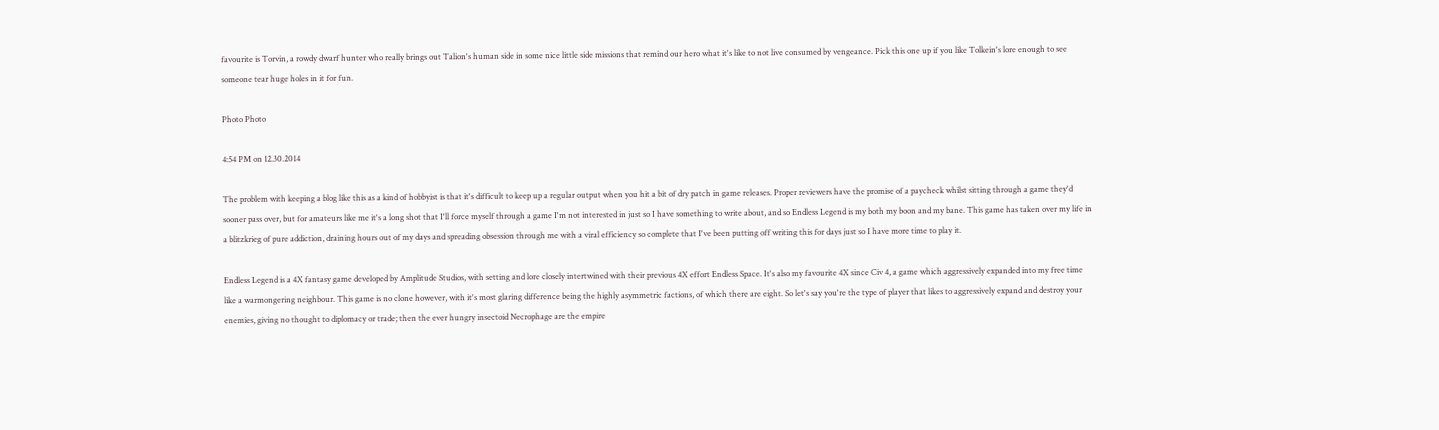favourite is Torvin, a rowdy dwarf hunter who really brings out Talion's human side in some nice little side missions that remind our hero what it's like to not live consumed by vengeance. Pick this one up if you like Tolkein's lore enough to see someone tear huge holes in it for fun.

Photo Photo

4:54 PM on 12.30.2014

The problem with keeping a blog like this as a kind of hobbyist is that it's difficult to keep up a regular output when you hit a bit of dry patch in game releases. Proper reviewers have the promise of a paycheck whilst sitting through a game they'd sooner pass over, but for amateurs like me it's a long shot that I'll force myself through a game I'm not interested in just so I have something to write about, and so Endless Legend is my both my boon and my bane. This game has taken over my life in a blitzkrieg of pure addiction, draining hours out of my days and spreading obsession through me with a viral efficiency so complete that I've been putting off writing this for days just so I have more time to play it.

Endless Legend is a 4X fantasy game developed by Amplitude Studios, with setting and lore closely intertwined with their previous 4X effort Endless Space. It's also my favourite 4X since Civ 4, a game which aggressively expanded into my free time like a warmongering neighbour. This game is no clone however, with it's most glaring difference being the highly asymmetric factions, of which there are eight. So let's say you're the type of player that likes to aggressively expand and destroy your enemies, giving no thought to diplomacy or trade; then the ever hungry insectoid Necrophage are the empire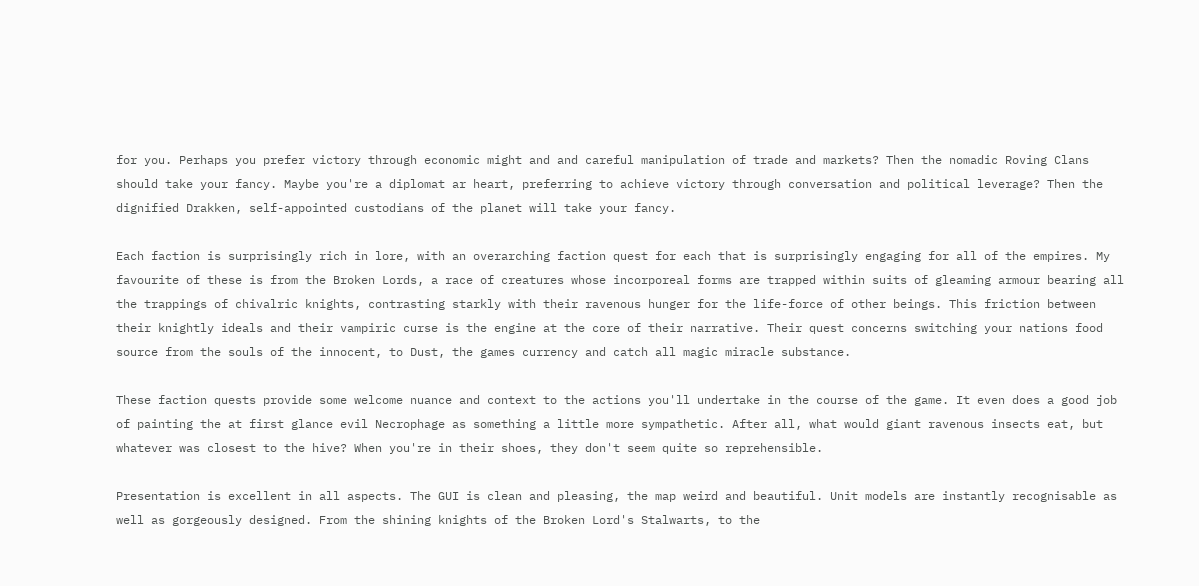for you. Perhaps you prefer victory through economic might and and careful manipulation of trade and markets? Then the nomadic Roving Clans should take your fancy. Maybe you're a diplomat ar heart, preferring to achieve victory through conversation and political leverage? Then the dignified Drakken, self-appointed custodians of the planet will take your fancy.

Each faction is surprisingly rich in lore, with an overarching faction quest for each that is surprisingly engaging for all of the empires. My favourite of these is from the Broken Lords, a race of creatures whose incorporeal forms are trapped within suits of gleaming armour bearing all the trappings of chivalric knights, contrasting starkly with their ravenous hunger for the life-force of other beings. This friction between their knightly ideals and their vampiric curse is the engine at the core of their narrative. Their quest concerns switching your nations food source from the souls of the innocent, to Dust, the games currency and catch all magic miracle substance.

These faction quests provide some welcome nuance and context to the actions you'll undertake in the course of the game. It even does a good job of painting the at first glance evil Necrophage as something a little more sympathetic. After all, what would giant ravenous insects eat, but whatever was closest to the hive? When you're in their shoes, they don't seem quite so reprehensible.

Presentation is excellent in all aspects. The GUI is clean and pleasing, the map weird and beautiful. Unit models are instantly recognisable as well as gorgeously designed. From the shining knights of the Broken Lord's Stalwarts, to the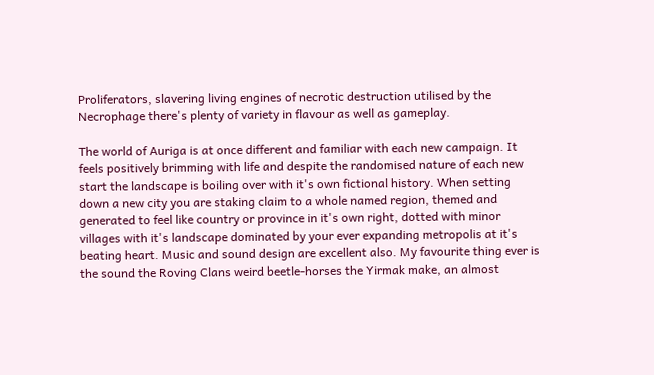Proliferators, slavering living engines of necrotic destruction utilised by the Necrophage there's plenty of variety in flavour as well as gameplay.

The world of Auriga is at once different and familiar with each new campaign. It feels positively brimming with life and despite the randomised nature of each new start the landscape is boiling over with it's own fictional history. When setting down a new city you are staking claim to a whole named region, themed and generated to feel like country or province in it's own right, dotted with minor villages with it's landscape dominated by your ever expanding metropolis at it's beating heart. Music and sound design are excellent also. My favourite thing ever is the sound the Roving Clans weird beetle-horses the Yirmak make, an almost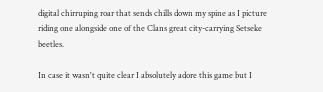digital chirruping roar that sends chills down my spine as I picture riding one alongside one of the Clans great city-carrying Setseke beetles.

In case it wasn't quite clear I absolutely adore this game but I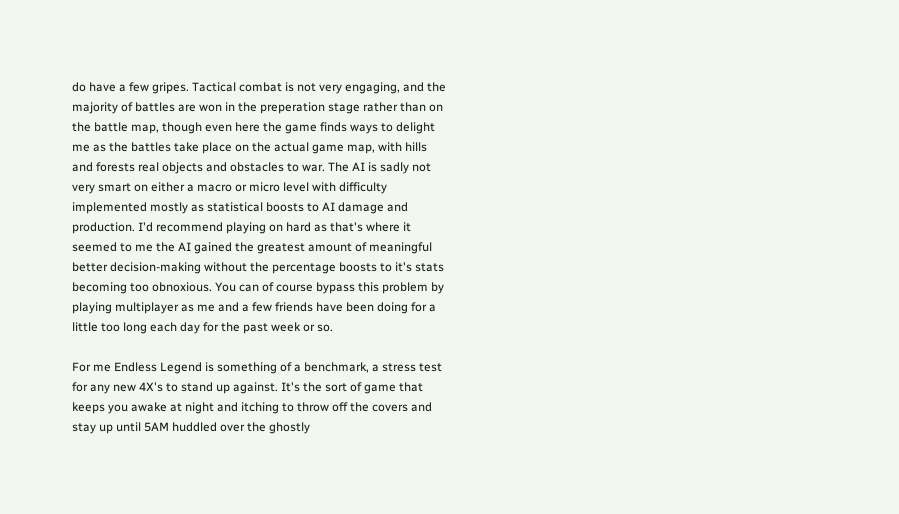do have a few gripes. Tactical combat is not very engaging, and the majority of battles are won in the preperation stage rather than on the battle map, though even here the game finds ways to delight me as the battles take place on the actual game map, with hills and forests real objects and obstacles to war. The AI is sadly not very smart on either a macro or micro level with difficulty implemented mostly as statistical boosts to AI damage and production. I'd recommend playing on hard as that's where it seemed to me the AI gained the greatest amount of meaningful better decision-making without the percentage boosts to it's stats becoming too obnoxious. You can of course bypass this problem by playing multiplayer as me and a few friends have been doing for a little too long each day for the past week or so.

For me Endless Legend is something of a benchmark, a stress test for any new 4X's to stand up against. It's the sort of game that keeps you awake at night and itching to throw off the covers and stay up until 5AM huddled over the ghostly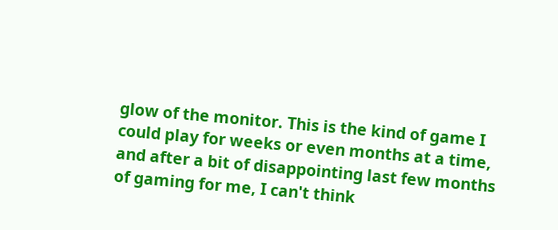glow of the monitor. This is the kind of game I could play for weeks or even months at a time, and after a bit of disappointing last few months of gaming for me, I can't think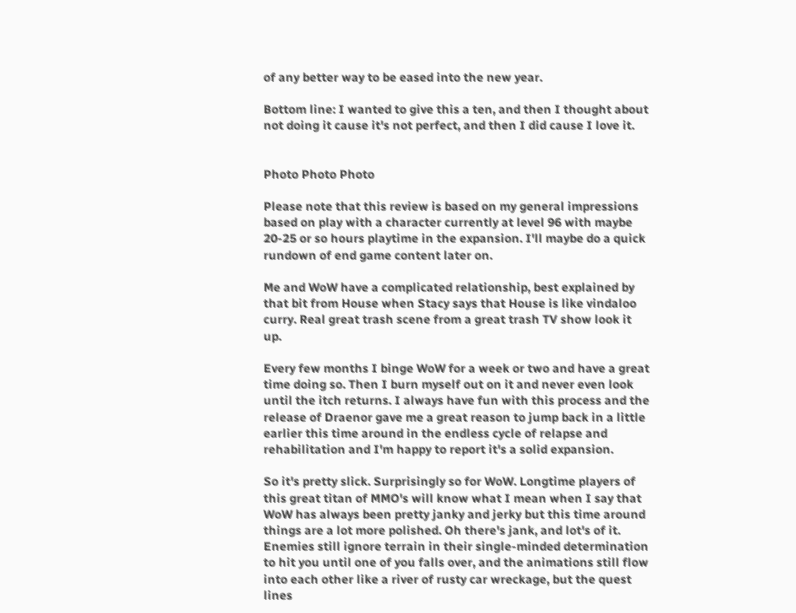of any better way to be eased into the new year.

Bottom line: I wanted to give this a ten, and then I thought about not doing it cause it's not perfect, and then I did cause I love it.


Photo Photo Photo

Please note that this review is based on my general impressions based on play with a character currently at level 96 with maybe 20-25 or so hours playtime in the expansion. I'll maybe do a quick rundown of end game content later on.

Me and WoW have a complicated relationship, best explained by that bit from House when Stacy says that House is like vindaloo curry. Real great trash scene from a great trash TV show look it up.

Every few months I binge WoW for a week or two and have a great time doing so. Then I burn myself out on it and never even look until the itch returns. I always have fun with this process and the release of Draenor gave me a great reason to jump back in a little earlier this time around in the endless cycle of relapse and rehabilitation and I'm happy to report it's a solid expansion.

So it's pretty slick. Surprisingly so for WoW. Longtime players of this great titan of MMO's will know what I mean when I say that WoW has always been pretty janky and jerky but this time around things are a lot more polished. Oh there's jank, and lot's of it. Enemies still ignore terrain in their single-minded determination to hit you until one of you falls over, and the animations still flow into each other like a river of rusty car wreckage, but the quest lines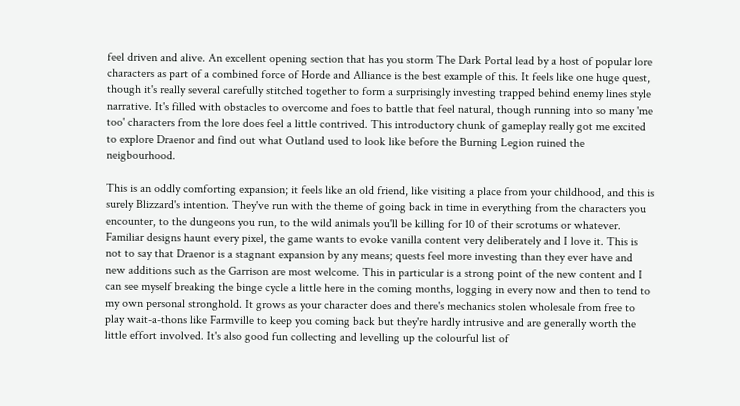feel driven and alive. An excellent opening section that has you storm The Dark Portal lead by a host of popular lore characters as part of a combined force of Horde and Alliance is the best example of this. It feels like one huge quest, though it's really several carefully stitched together to form a surprisingly investing trapped behind enemy lines style narrative. It's filled with obstacles to overcome and foes to battle that feel natural, though running into so many 'me too' characters from the lore does feel a little contrived. This introductory chunk of gameplay really got me excited to explore Draenor and find out what Outland used to look like before the Burning Legion ruined the neigbourhood.

This is an oddly comforting expansion; it feels like an old friend, like visiting a place from your childhood, and this is surely Blizzard's intention. They've run with the theme of going back in time in everything from the characters you encounter, to the dungeons you run, to the wild animals you'll be killing for 10 of their scrotums or whatever. Familiar designs haunt every pixel, the game wants to evoke vanilla content very deliberately and I love it. This is not to say that Draenor is a stagnant expansion by any means; quests feel more investing than they ever have and new additions such as the Garrison are most welcome. This in particular is a strong point of the new content and I can see myself breaking the binge cycle a little here in the coming months, logging in every now and then to tend to my own personal stronghold. It grows as your character does and there's mechanics stolen wholesale from free to play wait-a-thons like Farmville to keep you coming back but they're hardly intrusive and are generally worth the little effort involved. It's also good fun collecting and levelling up the colourful list of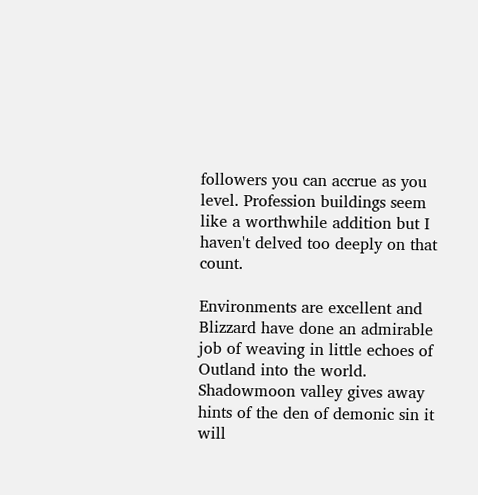followers you can accrue as you level. Profession buildings seem like a worthwhile addition but I haven't delved too deeply on that count.

Environments are excellent and Blizzard have done an admirable job of weaving in little echoes of Outland into the world. Shadowmoon valley gives away hints of the den of demonic sin it will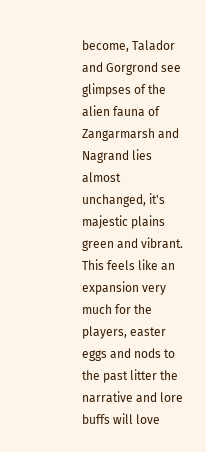become, Talador and Gorgrond see glimpses of the alien fauna of Zangarmarsh and Nagrand lies almost unchanged, it's majestic plains green and vibrant. This feels like an expansion very much for the players, easter eggs and nods to the past litter the narrative and lore buffs will love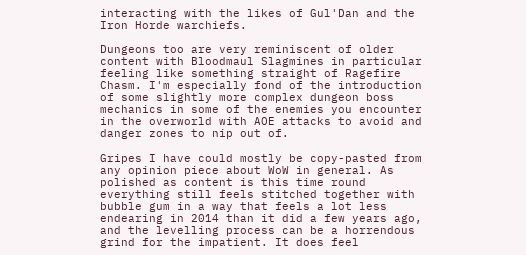interacting with the likes of Gul'Dan and the Iron Horde warchiefs.

Dungeons too are very reminiscent of older content with Bloodmaul Slagmines in particular feeling like something straight of Ragefire Chasm. I'm especially fond of the introduction of some slightly more complex dungeon boss mechanics in some of the enemies you encounter in the overworld with AOE attacks to avoid and danger zones to nip out of.

Gripes I have could mostly be copy-pasted from any opinion piece about WoW in general. As polished as content is this time round everything still feels stitched together with bubble gum in a way that feels a lot less endearing in 2014 than it did a few years ago, and the levelling process can be a horrendous grind for the impatient. It does feel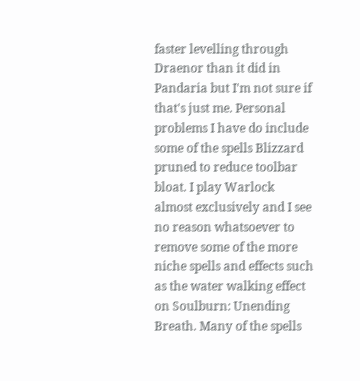faster levelling through Draenor than it did in Pandaria but I'm not sure if that's just me. Personal problems I have do include some of the spells Blizzard pruned to reduce toolbar bloat. I play Warlock almost exclusively and I see no reason whatsoever to remove some of the more niche spells and effects such as the water walking effect on Soulburn: Unending Breath. Many of the spells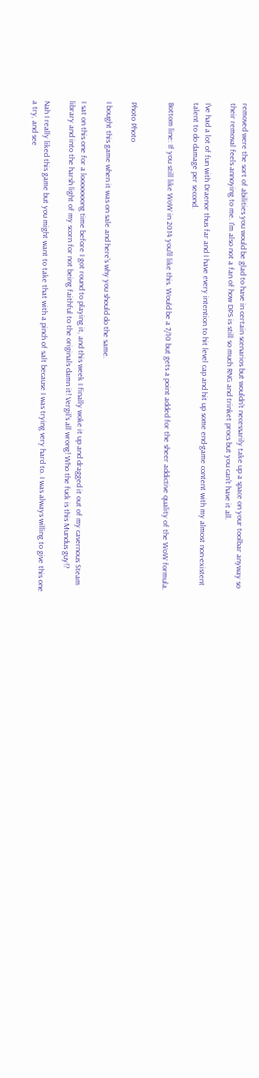removed were the sort of abilities you would be glad to have in certain scenarios but wouldn't necessarily take up a space on your toolbar anyway so their removal feels annoying to me. I'm also not a fan of how DPS is still so much RNG and trinket procs but you can't have it all.

I've had a lot of fun with Draenor thus far and I have every intention to hit level cap and hit up some end-game content with my almost non-existent talent to do damage per second.

Bottom line: If you still like WoW in 2014 you'll like this. Would be a 7/10 but gets a point added for the sheer addictive quality of the WoW formula.


Photo Photo

I bought this game when it was on sale and here's why you should do the same.

I sat on this one for a looooooong time before I got round to playing it, and this week I finally woke it up and dragged it out of my cavernous Steam library and into the harsh light of my scorn for not being faithful to the originals damn it! Vergil's all wrong! Who the fuck is this Mundus guy!?

Nah I really liked this game but you might want to take that with a pinch of salt because I was trying very hard to. I was always willing to give this one a try, and see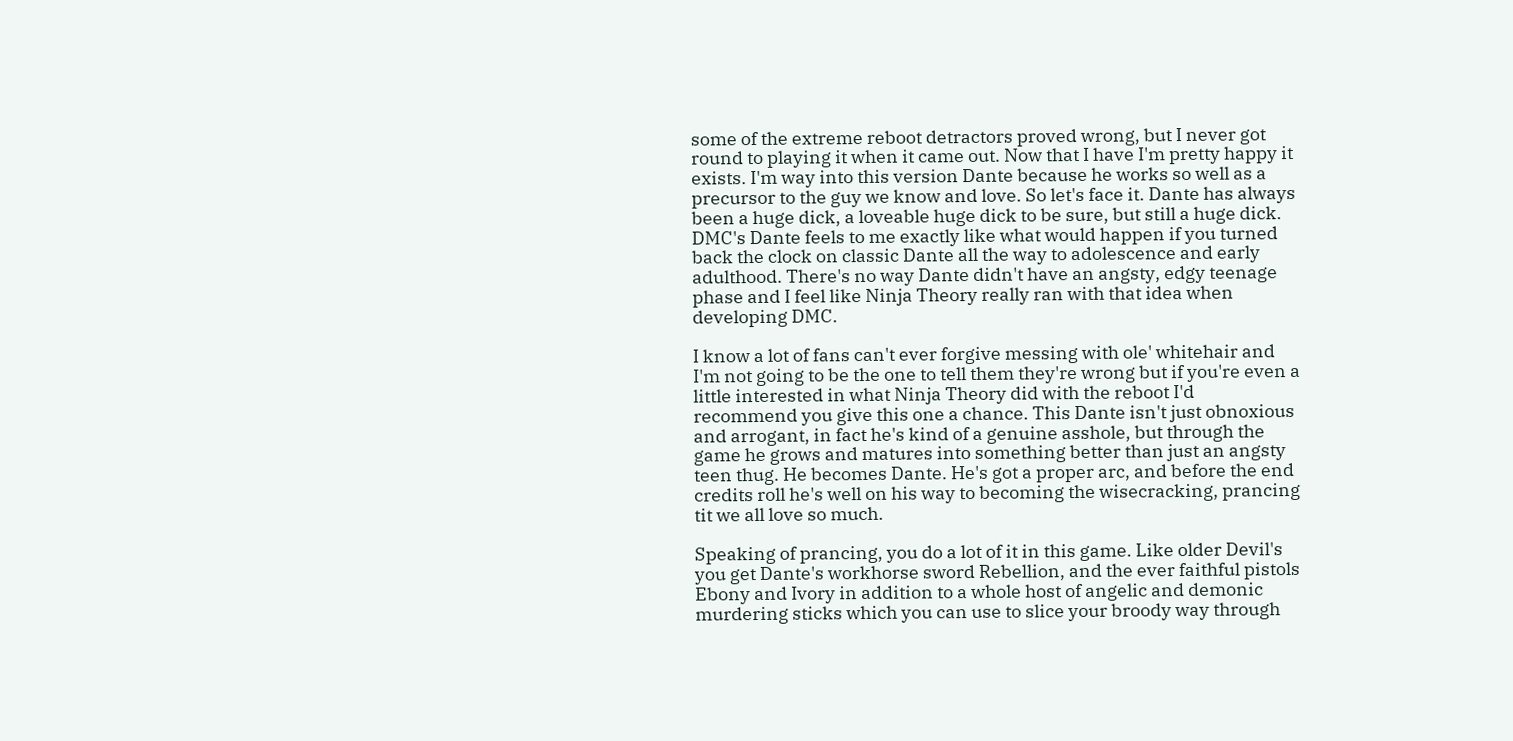some of the extreme reboot detractors proved wrong, but I never got round to playing it when it came out. Now that I have I'm pretty happy it exists. I'm way into this version Dante because he works so well as a precursor to the guy we know and love. So let's face it. Dante has always been a huge dick, a loveable huge dick to be sure, but still a huge dick. DMC's Dante feels to me exactly like what would happen if you turned back the clock on classic Dante all the way to adolescence and early adulthood. There's no way Dante didn't have an angsty, edgy teenage phase and I feel like Ninja Theory really ran with that idea when developing DMC.

I know a lot of fans can't ever forgive messing with ole' whitehair and I'm not going to be the one to tell them they're wrong but if you're even a little interested in what Ninja Theory did with the reboot I'd recommend you give this one a chance. This Dante isn't just obnoxious and arrogant, in fact he's kind of a genuine asshole, but through the game he grows and matures into something better than just an angsty teen thug. He becomes Dante. He's got a proper arc, and before the end credits roll he's well on his way to becoming the wisecracking, prancing tit we all love so much.

Speaking of prancing, you do a lot of it in this game. Like older Devil's you get Dante's workhorse sword Rebellion, and the ever faithful pistols Ebony and Ivory in addition to a whole host of angelic and demonic murdering sticks which you can use to slice your broody way through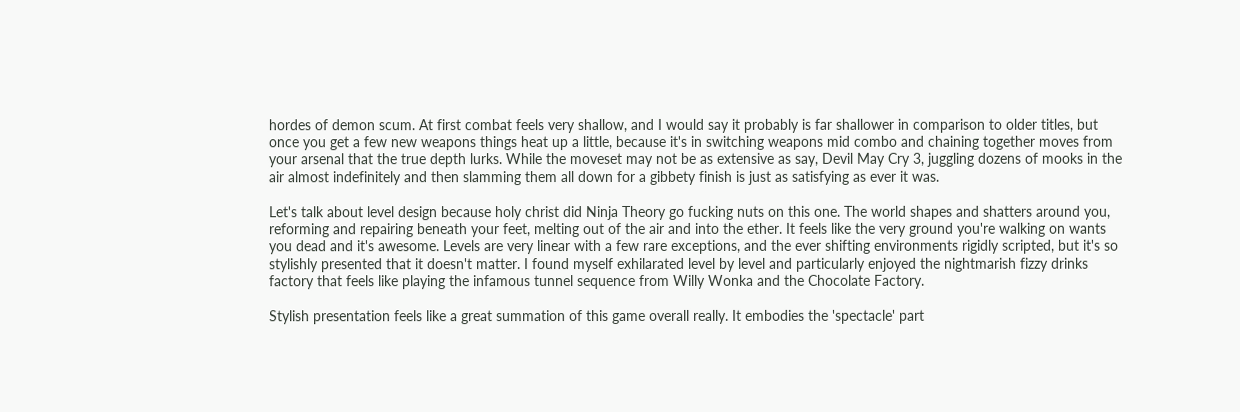hordes of demon scum. At first combat feels very shallow, and I would say it probably is far shallower in comparison to older titles, but once you get a few new weapons things heat up a little, because it's in switching weapons mid combo and chaining together moves from your arsenal that the true depth lurks. While the moveset may not be as extensive as say, Devil May Cry 3, juggling dozens of mooks in the air almost indefinitely and then slamming them all down for a gibbety finish is just as satisfying as ever it was.

Let's talk about level design because holy christ did Ninja Theory go fucking nuts on this one. The world shapes and shatters around you, reforming and repairing beneath your feet, melting out of the air and into the ether. It feels like the very ground you're walking on wants you dead and it's awesome. Levels are very linear with a few rare exceptions, and the ever shifting environments rigidly scripted, but it's so stylishly presented that it doesn't matter. I found myself exhilarated level by level and particularly enjoyed the nightmarish fizzy drinks factory that feels like playing the infamous tunnel sequence from Willy Wonka and the Chocolate Factory.

Stylish presentation feels like a great summation of this game overall really. It embodies the 'spectacle' part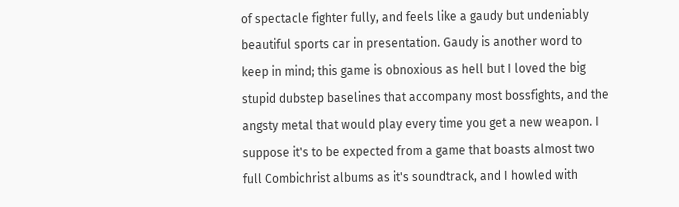of spectacle fighter fully, and feels like a gaudy but undeniably beautiful sports car in presentation. Gaudy is another word to keep in mind; this game is obnoxious as hell but I loved the big stupid dubstep baselines that accompany most bossfights, and the angsty metal that would play every time you get a new weapon. I suppose it's to be expected from a game that boasts almost two full Combichrist albums as it's soundtrack, and I howled with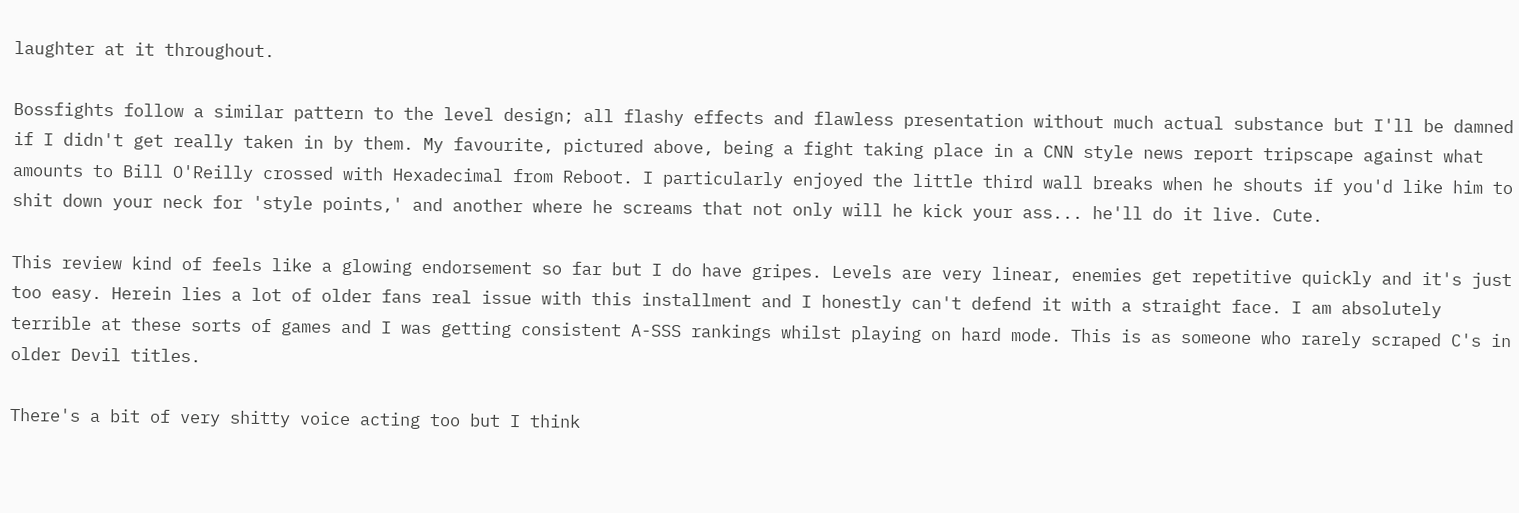laughter at it throughout.

Bossfights follow a similar pattern to the level design; all flashy effects and flawless presentation without much actual substance but I'll be damned if I didn't get really taken in by them. My favourite, pictured above, being a fight taking place in a CNN style news report tripscape against what amounts to Bill O'Reilly crossed with Hexadecimal from Reboot. I particularly enjoyed the little third wall breaks when he shouts if you'd like him to shit down your neck for 'style points,' and another where he screams that not only will he kick your ass... he'll do it live. Cute.

This review kind of feels like a glowing endorsement so far but I do have gripes. Levels are very linear, enemies get repetitive quickly and it's just too easy. Herein lies a lot of older fans real issue with this installment and I honestly can't defend it with a straight face. I am absolutely terrible at these sorts of games and I was getting consistent A-SSS rankings whilst playing on hard mode. This is as someone who rarely scraped C's in older Devil titles.

There's a bit of very shitty voice acting too but I think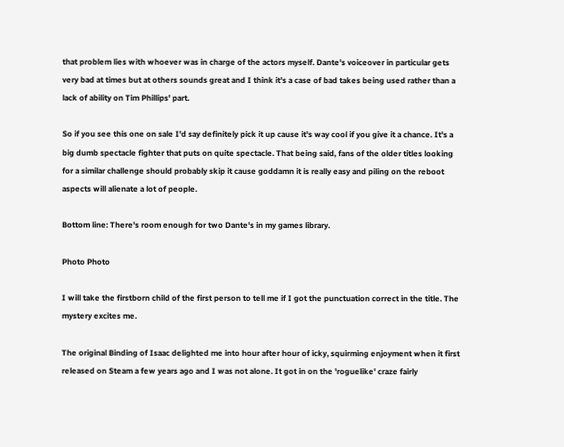that problem lies with whoever was in charge of the actors myself. Dante's voiceover in particular gets very bad at times but at others sounds great and I think it's a case of bad takes being used rather than a lack of ability on Tim Phillips' part.

So if you see this one on sale I'd say definitely pick it up cause it's way cool if you give it a chance. It's a big dumb spectacle fighter that puts on quite spectacle. That being said, fans of the older titles looking for a similar challenge should probably skip it cause goddamn it is really easy and piling on the reboot aspects will alienate a lot of people.

Bottom line: There's room enough for two Dante's in my games library.

Photo Photo

I will take the firstborn child of the first person to tell me if I got the punctuation correct in the title. The mystery excites me.

The original Binding of Isaac delighted me into hour after hour of icky, squirming enjoyment when it first released on Steam a few years ago and I was not alone. It got in on the 'roguelike' craze fairly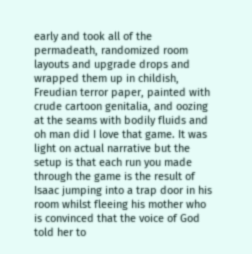early and took all of the permadeath, randomized room layouts and upgrade drops and wrapped them up in childish, Freudian terror paper, painted with crude cartoon genitalia, and oozing at the seams with bodily fluids and oh man did I love that game. It was light on actual narrative but the setup is that each run you made through the game is the result of Isaac jumping into a trap door in his room whilst fleeing his mother who is convinced that the voice of God told her to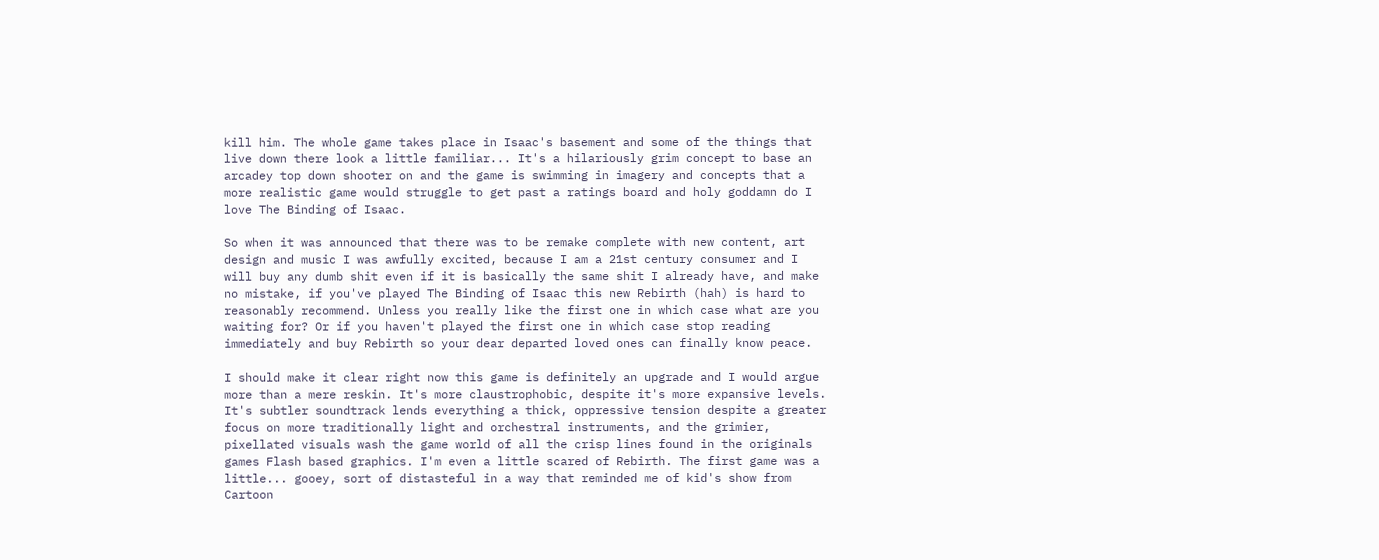kill him. The whole game takes place in Isaac's basement and some of the things that live down there look a little familiar... It's a hilariously grim concept to base an arcadey top down shooter on and the game is swimming in imagery and concepts that a more realistic game would struggle to get past a ratings board and holy goddamn do I love The Binding of Isaac.

So when it was announced that there was to be remake complete with new content, art design and music I was awfully excited, because I am a 21st century consumer and I will buy any dumb shit even if it is basically the same shit I already have, and make no mistake, if you've played The Binding of Isaac this new Rebirth (hah) is hard to reasonably recommend. Unless you really like the first one in which case what are you waiting for? Or if you haven't played the first one in which case stop reading immediately and buy Rebirth so your dear departed loved ones can finally know peace.

I should make it clear right now this game is definitely an upgrade and I would argue more than a mere reskin. It's more claustrophobic, despite it's more expansive levels. It's subtler soundtrack lends everything a thick, oppressive tension despite a greater focus on more traditionally light and orchestral instruments, and the grimier, pixellated visuals wash the game world of all the crisp lines found in the originals games Flash based graphics. I'm even a little scared of Rebirth. The first game was a little... gooey, sort of distasteful in a way that reminded me of kid's show from Cartoon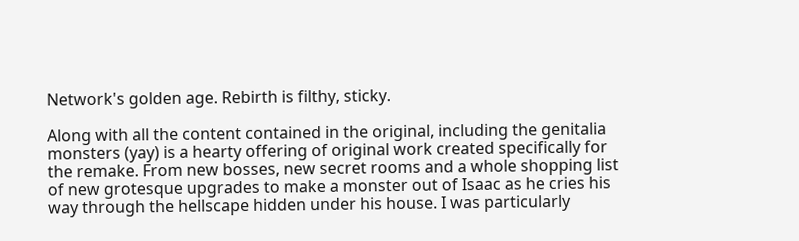Network's golden age. Rebirth is filthy, sticky.

Along with all the content contained in the original, including the genitalia monsters (yay) is a hearty offering of original work created specifically for the remake. From new bosses, new secret rooms and a whole shopping list of new grotesque upgrades to make a monster out of Isaac as he cries his way through the hellscape hidden under his house. I was particularly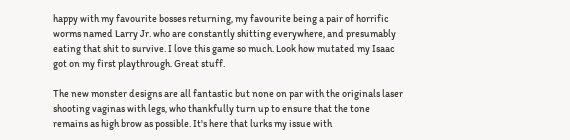happy with my favourite bosses returning, my favourite being a pair of horrific worms named Larry Jr. who are constantly shitting everywhere, and presumably eating that shit to survive. I love this game so much. Look how mutated my Isaac got on my first playthrough. Great stuff.

The new monster designs are all fantastic but none on par with the originals laser shooting vaginas with legs, who thankfully turn up to ensure that the tone remains as high brow as possible. It's here that lurks my issue with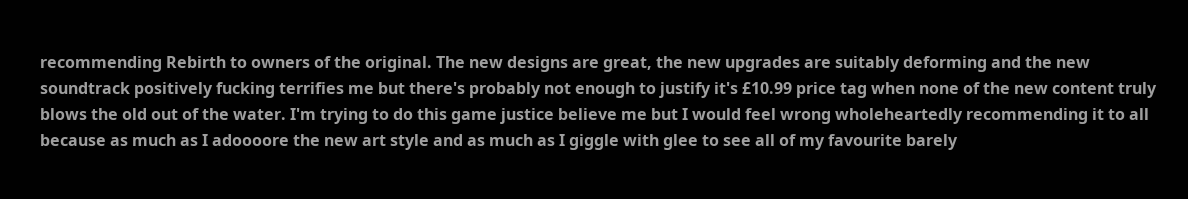recommending Rebirth to owners of the original. The new designs are great, the new upgrades are suitably deforming and the new soundtrack positively fucking terrifies me but there's probably not enough to justify it's £10.99 price tag when none of the new content truly blows the old out of the water. I'm trying to do this game justice believe me but I would feel wrong wholeheartedly recommending it to all because as much as I adoooore the new art style and as much as I giggle with glee to see all of my favourite barely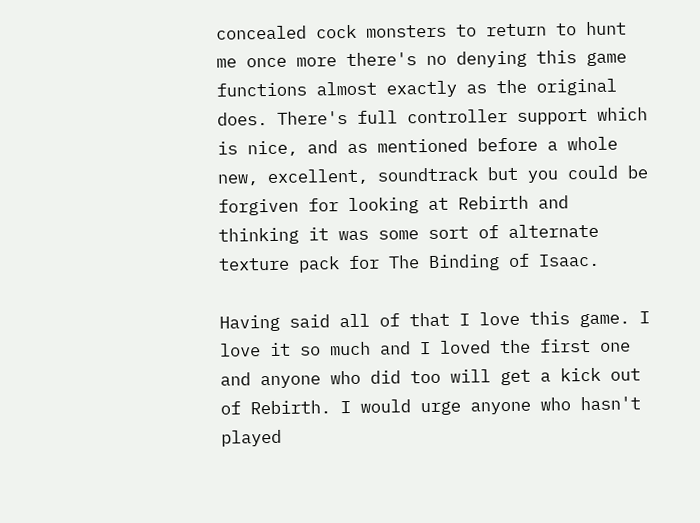concealed cock monsters to return to hunt me once more there's no denying this game functions almost exactly as the original does. There's full controller support which is nice, and as mentioned before a whole new, excellent, soundtrack but you could be forgiven for looking at Rebirth and thinking it was some sort of alternate texture pack for The Binding of Isaac.

Having said all of that I love this game. I love it so much and I loved the first one and anyone who did too will get a kick out of Rebirth. I would urge anyone who hasn't played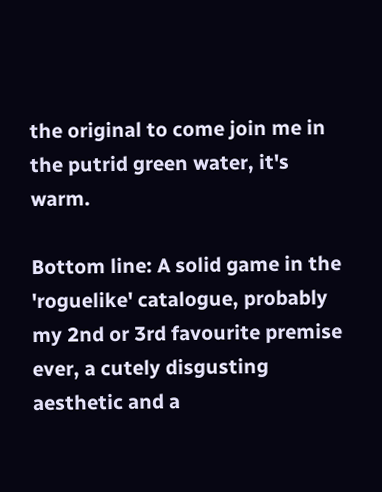the original to come join me in the putrid green water, it's warm.

Bottom line: A solid game in the 'roguelike' catalogue, probably my 2nd or 3rd favourite premise ever, a cutely disgusting aesthetic and a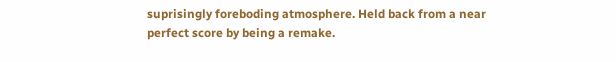suprisingly foreboding atmosphere. Held back from a near perfect score by being a remake.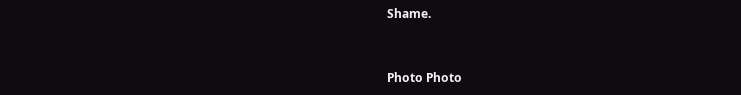Shame.


Photo Photo